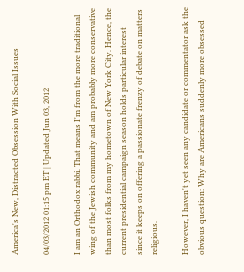America's New, Distracted Obsession With Social Issues

04/03/2012 01:15 pm ET | Updated Jun 03, 2012

I am an Orthodox rabbi. That means I'm from the more traditional wing of the Jewish community and am probably more conservative than most folks from my hometown of New York City. Hence, the current presidential campaign season holds particular interest since it keeps on offering a passionate frenzy of debate on matters religious.

However, I haven't yet seen any candidate or commentator ask the obvious question: Why are Americans suddenly more obsessed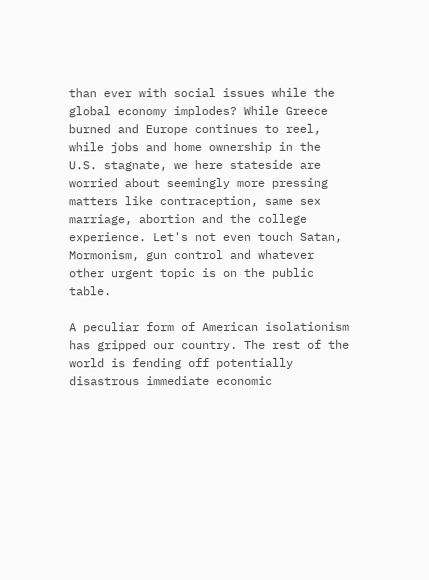than ever with social issues while the global economy implodes? While Greece burned and Europe continues to reel, while jobs and home ownership in the U.S. stagnate, we here stateside are worried about seemingly more pressing matters like contraception, same sex marriage, abortion and the college experience. Let's not even touch Satan, Mormonism, gun control and whatever other urgent topic is on the public table.

A peculiar form of American isolationism has gripped our country. The rest of the world is fending off potentially disastrous immediate economic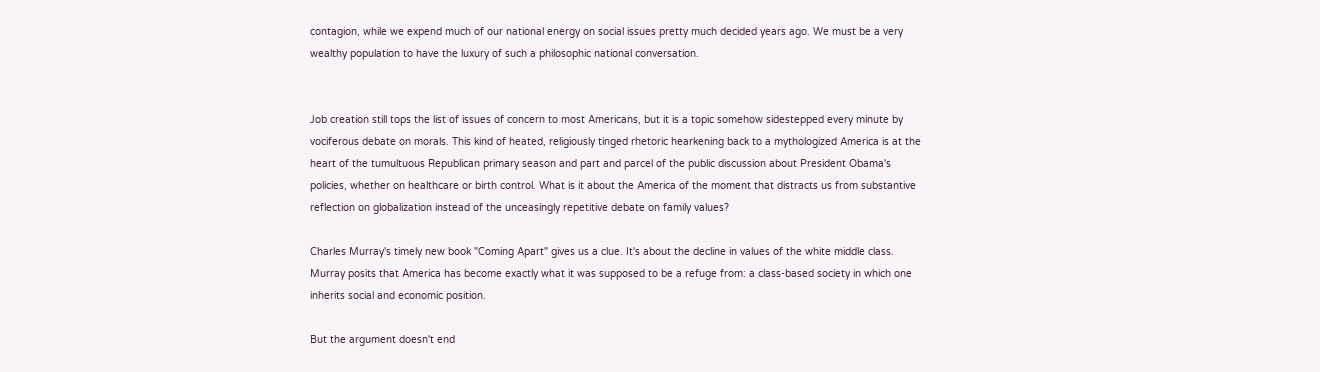contagion, while we expend much of our national energy on social issues pretty much decided years ago. We must be a very wealthy population to have the luxury of such a philosophic national conversation.


Job creation still tops the list of issues of concern to most Americans, but it is a topic somehow sidestepped every minute by vociferous debate on morals. This kind of heated, religiously tinged rhetoric hearkening back to a mythologized America is at the heart of the tumultuous Republican primary season and part and parcel of the public discussion about President Obama's policies, whether on healthcare or birth control. What is it about the America of the moment that distracts us from substantive reflection on globalization instead of the unceasingly repetitive debate on family values?

Charles Murray's timely new book "Coming Apart" gives us a clue. It's about the decline in values of the white middle class. Murray posits that America has become exactly what it was supposed to be a refuge from: a class-based society in which one inherits social and economic position.

But the argument doesn't end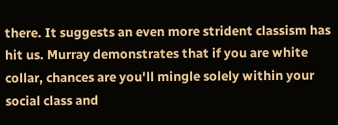there. It suggests an even more strident classism has hit us. Murray demonstrates that if you are white collar, chances are you'll mingle solely within your social class and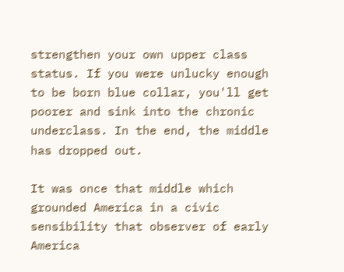strengthen your own upper class status. If you were unlucky enough to be born blue collar, you'll get poorer and sink into the chronic underclass. In the end, the middle has dropped out.

It was once that middle which grounded America in a civic sensibility that observer of early America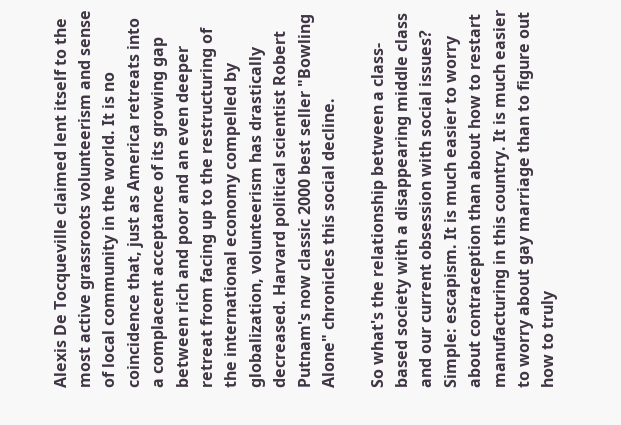Alexis De Tocqueville claimed lent itself to the most active grassroots volunteerism and sense of local community in the world. It is no coincidence that, just as America retreats into a complacent acceptance of its growing gap between rich and poor and an even deeper retreat from facing up to the restructuring of the international economy compelled by globalization, volunteerism has drastically decreased. Harvard political scientist Robert Putnam's now classic 2000 best seller "Bowling Alone" chronicles this social decline.

So what's the relationship between a class-based society with a disappearing middle class and our current obsession with social issues? Simple: escapism. It is much easier to worry about contraception than about how to restart manufacturing in this country. It is much easier to worry about gay marriage than to figure out how to truly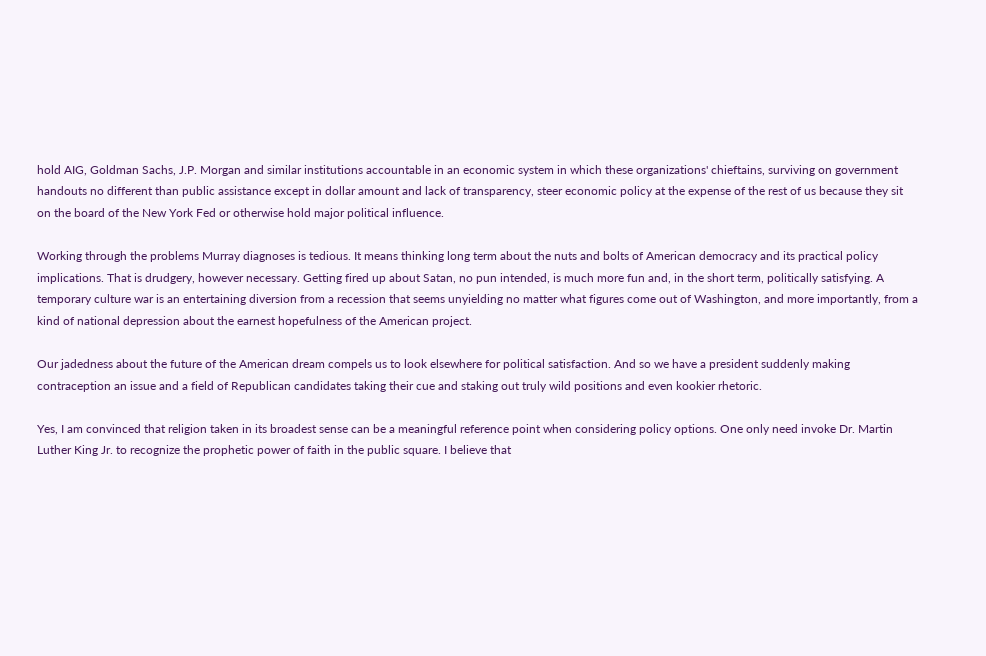hold AIG, Goldman Sachs, J.P. Morgan and similar institutions accountable in an economic system in which these organizations' chieftains, surviving on government handouts no different than public assistance except in dollar amount and lack of transparency, steer economic policy at the expense of the rest of us because they sit on the board of the New York Fed or otherwise hold major political influence.

Working through the problems Murray diagnoses is tedious. It means thinking long term about the nuts and bolts of American democracy and its practical policy implications. That is drudgery, however necessary. Getting fired up about Satan, no pun intended, is much more fun and, in the short term, politically satisfying. A temporary culture war is an entertaining diversion from a recession that seems unyielding no matter what figures come out of Washington, and more importantly, from a kind of national depression about the earnest hopefulness of the American project.

Our jadedness about the future of the American dream compels us to look elsewhere for political satisfaction. And so we have a president suddenly making contraception an issue and a field of Republican candidates taking their cue and staking out truly wild positions and even kookier rhetoric.

Yes, I am convinced that religion taken in its broadest sense can be a meaningful reference point when considering policy options. One only need invoke Dr. Martin Luther King Jr. to recognize the prophetic power of faith in the public square. I believe that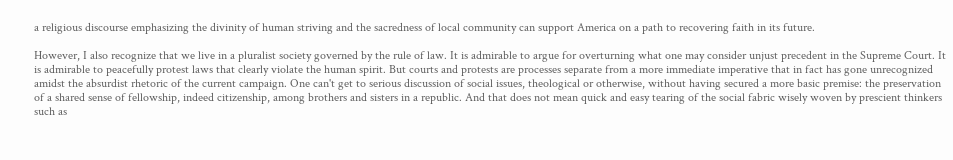a religious discourse emphasizing the divinity of human striving and the sacredness of local community can support America on a path to recovering faith in its future.

However, I also recognize that we live in a pluralist society governed by the rule of law. It is admirable to argue for overturning what one may consider unjust precedent in the Supreme Court. It is admirable to peacefully protest laws that clearly violate the human spirit. But courts and protests are processes separate from a more immediate imperative that in fact has gone unrecognized amidst the absurdist rhetoric of the current campaign. One can't get to serious discussion of social issues, theological or otherwise, without having secured a more basic premise: the preservation of a shared sense of fellowship, indeed citizenship, among brothers and sisters in a republic. And that does not mean quick and easy tearing of the social fabric wisely woven by prescient thinkers such as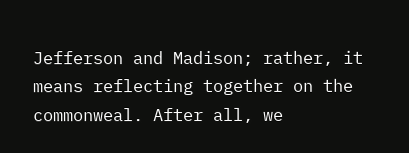Jefferson and Madison; rather, it means reflecting together on the commonweal. After all, we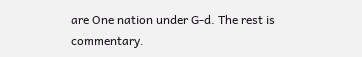are One nation under G-d. The rest is commentary.